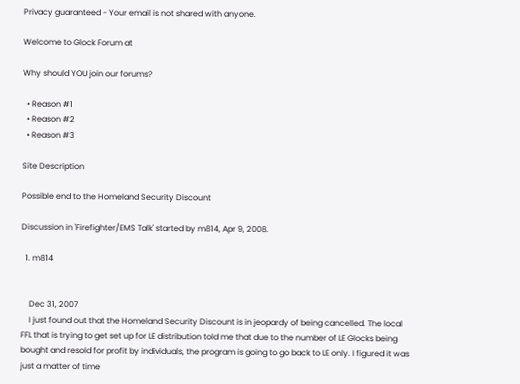Privacy guaranteed - Your email is not shared with anyone.

Welcome to Glock Forum at

Why should YOU join our forums?

  • Reason #1
  • Reason #2
  • Reason #3

Site Description

Possible end to the Homeland Security Discount

Discussion in 'Firefighter/EMS Talk' started by m814, Apr 9, 2008.

  1. m814


    Dec 31, 2007
    I just found out that the Homeland Security Discount is in jeopardy of being cancelled. The local FFL that is trying to get set up for LE distribution told me that due to the number of LE Glocks being bought and resold for profit by individuals, the program is going to go back to LE only. I figured it was just a matter of time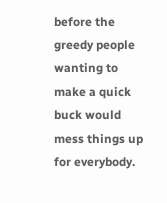before the greedy people wanting to make a quick buck would mess things up for everybody.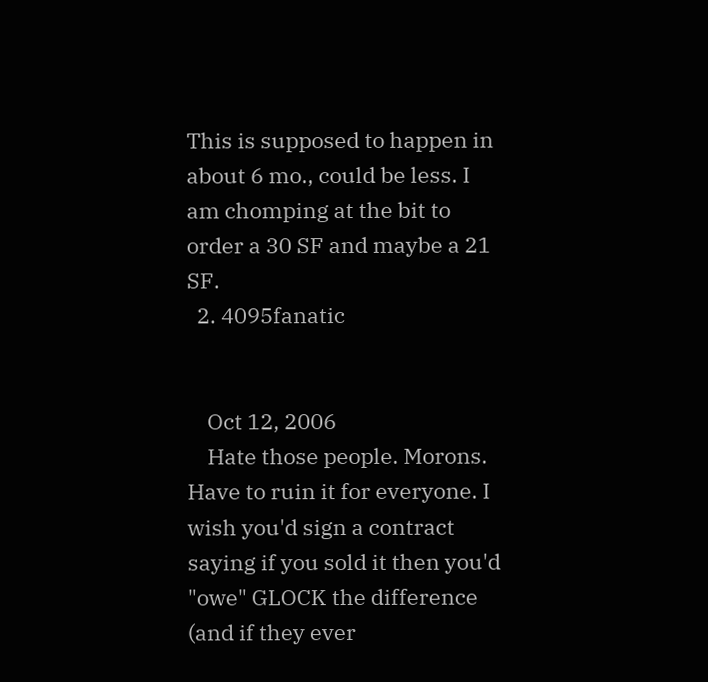This is supposed to happen in about 6 mo., could be less. I am chomping at the bit to order a 30 SF and maybe a 21 SF.
  2. 4095fanatic


    Oct 12, 2006
    Hate those people. Morons. Have to ruin it for everyone. I wish you'd sign a contract saying if you sold it then you'd "owe" GLOCK the difference (and if they ever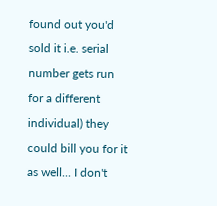found out you'd sold it i.e. serial number gets run for a different individual) they could bill you for it as well... I don't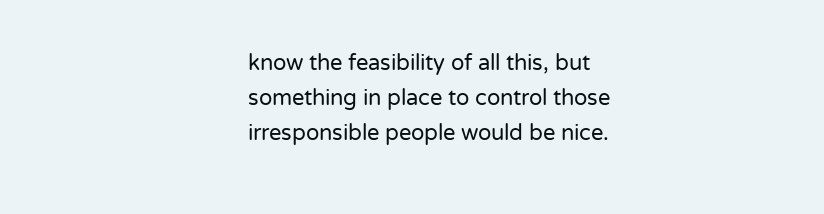know the feasibility of all this, but something in place to control those irresponsible people would be nice.